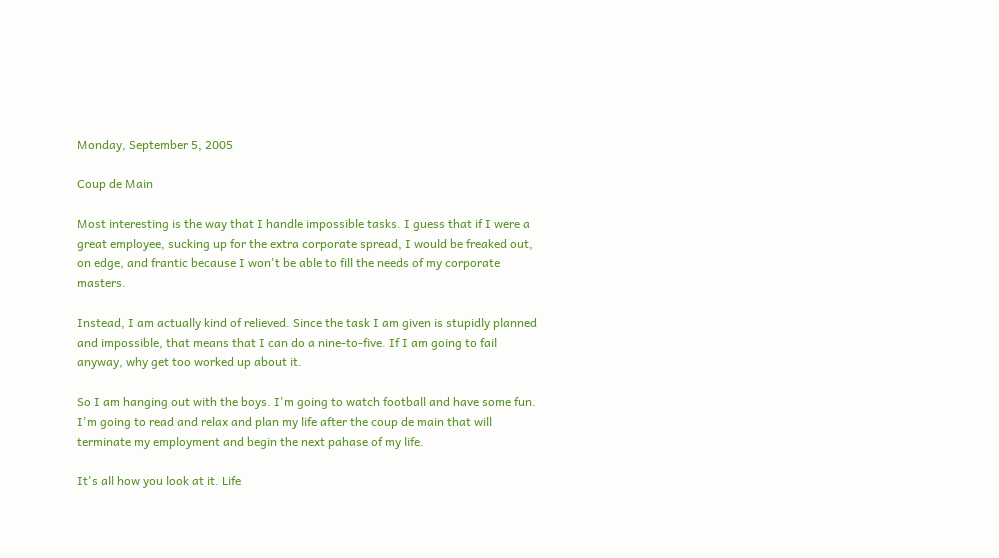Monday, September 5, 2005

Coup de Main

Most interesting is the way that I handle impossible tasks. I guess that if I were a great employee, sucking up for the extra corporate spread, I would be freaked out, on edge, and frantic because I won't be able to fill the needs of my corporate masters.

Instead, I am actually kind of relieved. Since the task I am given is stupidly planned and impossible, that means that I can do a nine-to-five. If I am going to fail anyway, why get too worked up about it.

So I am hanging out with the boys. I'm going to watch football and have some fun. I'm going to read and relax and plan my life after the coup de main that will terminate my employment and begin the next pahase of my life.

It's all how you look at it. Life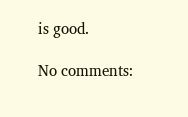is good.

No comments: